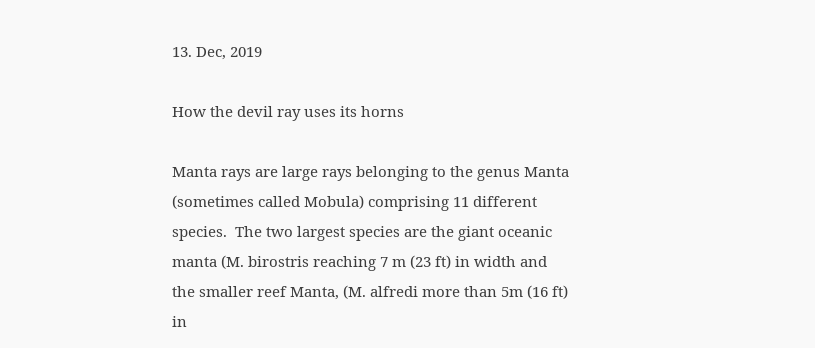13. Dec, 2019

How the devil ray uses its horns

Manta rays are large rays belonging to the genus Manta (sometimes called Mobula) comprising 11 different species.  The two largest species are the giant oceanic manta (M. birostris reaching 7 m (23 ft) in width and the smaller reef Manta, (M. alfredi more than 5m (16 ft) in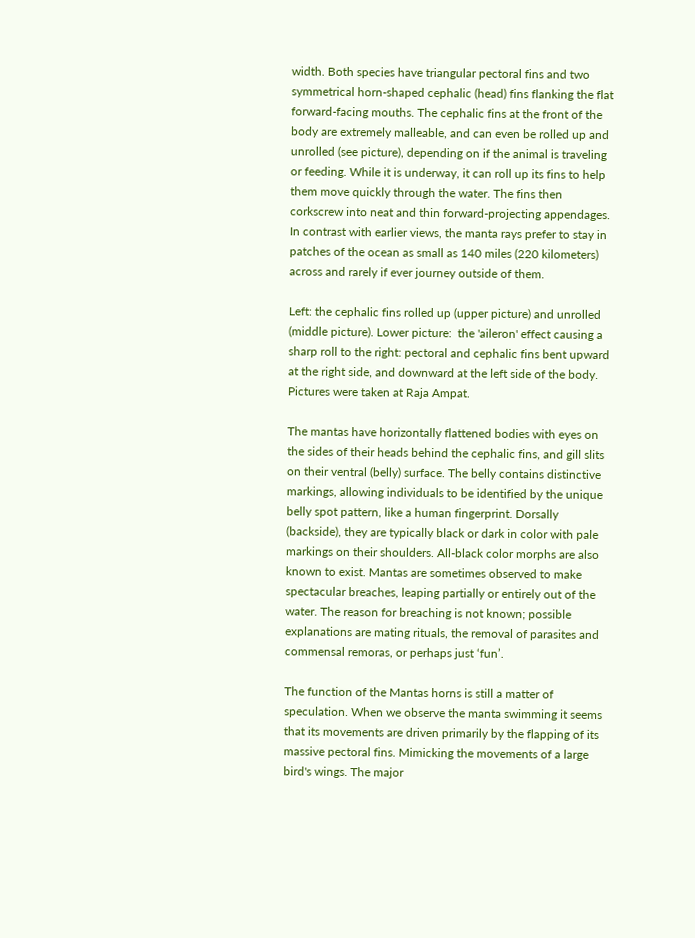width. Both species have triangular pectoral fins and two symmetrical horn-shaped cephalic (head) fins flanking the flat forward-facing mouths. The cephalic fins at the front of the body are extremely malleable, and can even be rolled up and unrolled (see picture), depending on if the animal is traveling or feeding. While it is underway, it can roll up its fins to help them move quickly through the water. The fins then  corkscrew into neat and thin forward-projecting appendages. In contrast with earlier views, the manta rays prefer to stay in patches of the ocean as small as 140 miles (220 kilometers) across and rarely if ever journey outside of them.

Left: the cephalic fins rolled up (upper picture) and unrolled (middle picture). Lower picture:  the 'aileron' effect causing a sharp roll to the right: pectoral and cephalic fins bent upward at the right side, and downward at the left side of the body. Pictures were taken at Raja Ampat.

The mantas have horizontally flattened bodies with eyes on the sides of their heads behind the cephalic fins, and gill slits on their ventral (belly) surface. The belly contains distinctive markings, allowing individuals to be identified by the unique belly spot pattern, like a human fingerprint. Dorsally (backside), they are typically black or dark in color with pale markings on their shoulders. All-black color morphs are also known to exist. Mantas are sometimes observed to make spectacular breaches, leaping partially or entirely out of the water. The reason for breaching is not known; possible explanations are mating rituals, the removal of parasites and commensal remoras, or perhaps just ‘fun’.

The function of the Mantas horns is still a matter of speculation. When we observe the manta swimming it seems that its movements are driven primarily by the flapping of its massive pectoral fins. Mimicking the movements of a large bird's wings. The major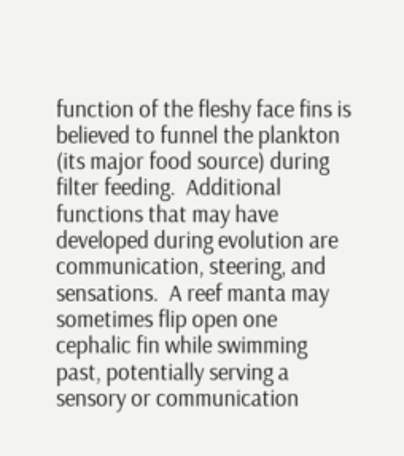function of the fleshy face fins is believed to funnel the plankton (its major food source) during filter feeding.  Additional functions that may have developed during evolution are communication, steering, and sensations.  A reef manta may sometimes flip open one cephalic fin while swimming past, potentially serving a sensory or communication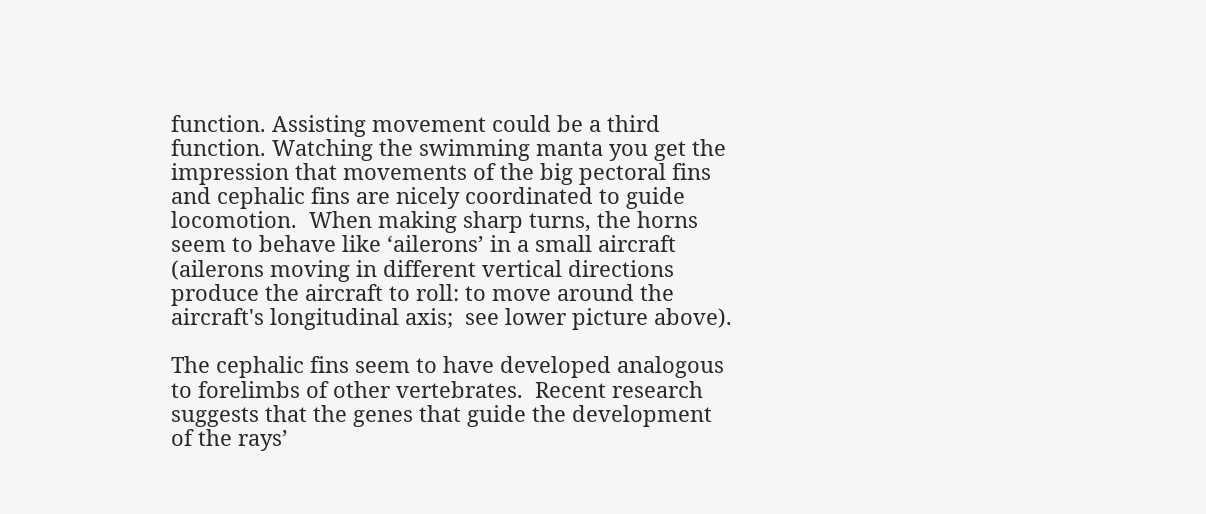function. Assisting movement could be a third function. Watching the swimming manta you get the impression that movements of the big pectoral fins and cephalic fins are nicely coordinated to guide locomotion.  When making sharp turns, the horns seem to behave like ‘ailerons’ in a small aircraft (ailerons moving in different vertical directions produce the aircraft to roll: to move around the aircraft's longitudinal axis;  see lower picture above).

The cephalic fins seem to have developed analogous to forelimbs of other vertebrates.  Recent research suggests that the genes that guide the development of the rays’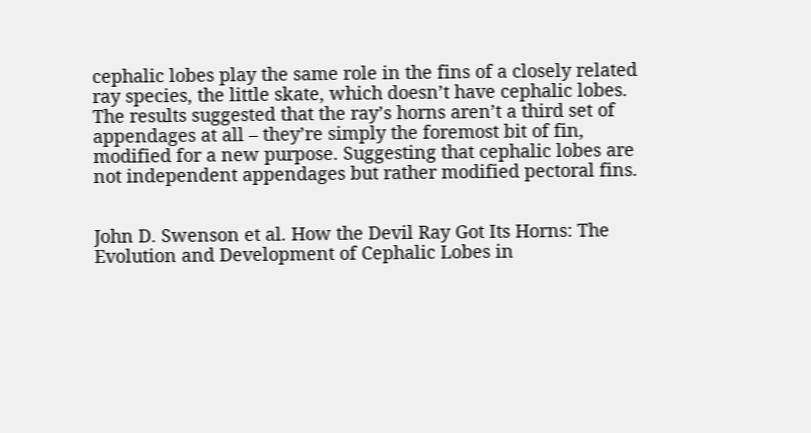cephalic lobes play the same role in the fins of a closely related ray species, the little skate, which doesn’t have cephalic lobes. The results suggested that the ray’s horns aren’t a third set of appendages at all – they’re simply the foremost bit of fin, modified for a new purpose. Suggesting that cephalic lobes are not independent appendages but rather modified pectoral fins.


John D. Swenson et al. How the Devil Ray Got Its Horns: The Evolution and Development of Cephalic Lobes in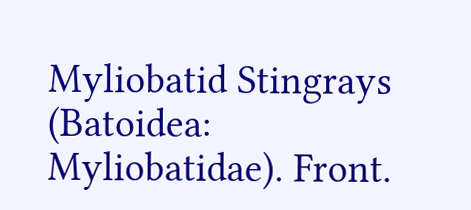Myliobatid Stingrays (Batoidea: Myliobatidae). Front.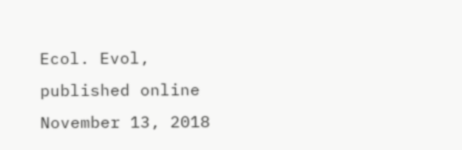Ecol. Evol, published online November 13, 2018